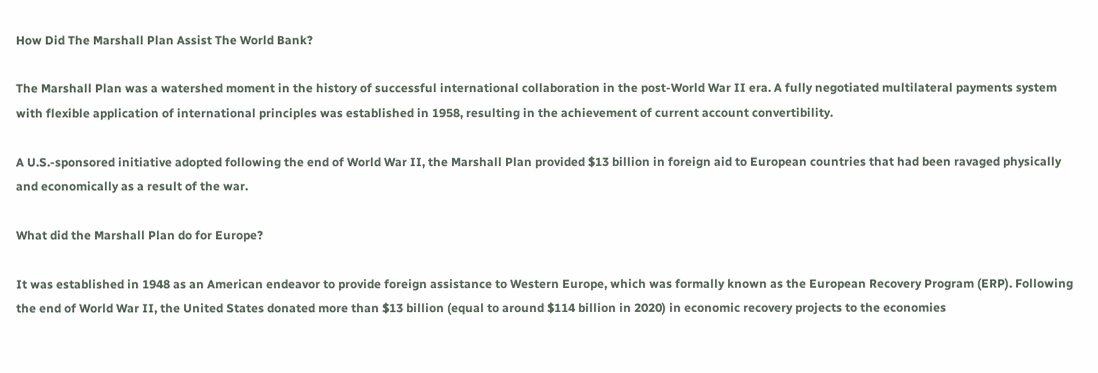How Did The Marshall Plan Assist The World Bank?

The Marshall Plan was a watershed moment in the history of successful international collaboration in the post-World War II era. A fully negotiated multilateral payments system with flexible application of international principles was established in 1958, resulting in the achievement of current account convertibility.

A U.S.-sponsored initiative adopted following the end of World War II, the Marshall Plan provided $13 billion in foreign aid to European countries that had been ravaged physically and economically as a result of the war.

What did the Marshall Plan do for Europe?

It was established in 1948 as an American endeavor to provide foreign assistance to Western Europe, which was formally known as the European Recovery Program (ERP). Following the end of World War II, the United States donated more than $13 billion (equal to around $114 billion in 2020) in economic recovery projects to the economies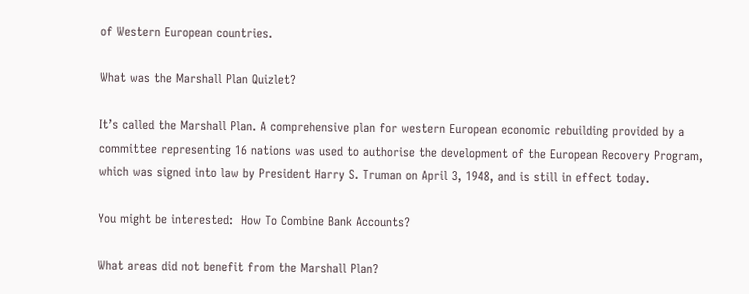of Western European countries.

What was the Marshall Plan Quizlet?

It’s called the Marshall Plan. A comprehensive plan for western European economic rebuilding provided by a committee representing 16 nations was used to authorise the development of the European Recovery Program, which was signed into law by President Harry S. Truman on April 3, 1948, and is still in effect today.

You might be interested:  How To Combine Bank Accounts?

What areas did not benefit from the Marshall Plan?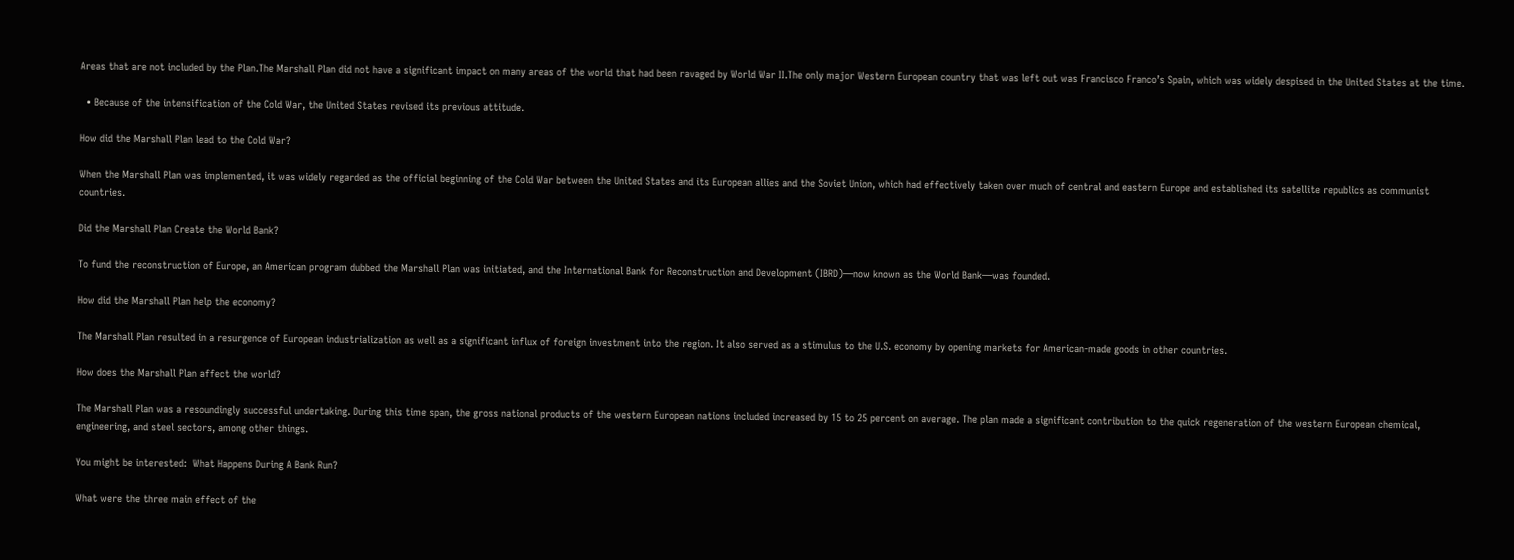Areas that are not included by the Plan.The Marshall Plan did not have a significant impact on many areas of the world that had been ravaged by World War II.The only major Western European country that was left out was Francisco Franco’s Spain, which was widely despised in the United States at the time.

  • Because of the intensification of the Cold War, the United States revised its previous attitude.

How did the Marshall Plan lead to the Cold War?

When the Marshall Plan was implemented, it was widely regarded as the official beginning of the Cold War between the United States and its European allies and the Soviet Union, which had effectively taken over much of central and eastern Europe and established its satellite republics as communist countries.

Did the Marshall Plan Create the World Bank?

To fund the reconstruction of Europe, an American program dubbed the Marshall Plan was initiated, and the International Bank for Reconstruction and Development (IBRD)—now known as the World Bank—was founded.

How did the Marshall Plan help the economy?

The Marshall Plan resulted in a resurgence of European industrialization as well as a significant influx of foreign investment into the region. It also served as a stimulus to the U.S. economy by opening markets for American-made goods in other countries.

How does the Marshall Plan affect the world?

The Marshall Plan was a resoundingly successful undertaking. During this time span, the gross national products of the western European nations included increased by 15 to 25 percent on average. The plan made a significant contribution to the quick regeneration of the western European chemical, engineering, and steel sectors, among other things.

You might be interested:  What Happens During A Bank Run?

What were the three main effect of the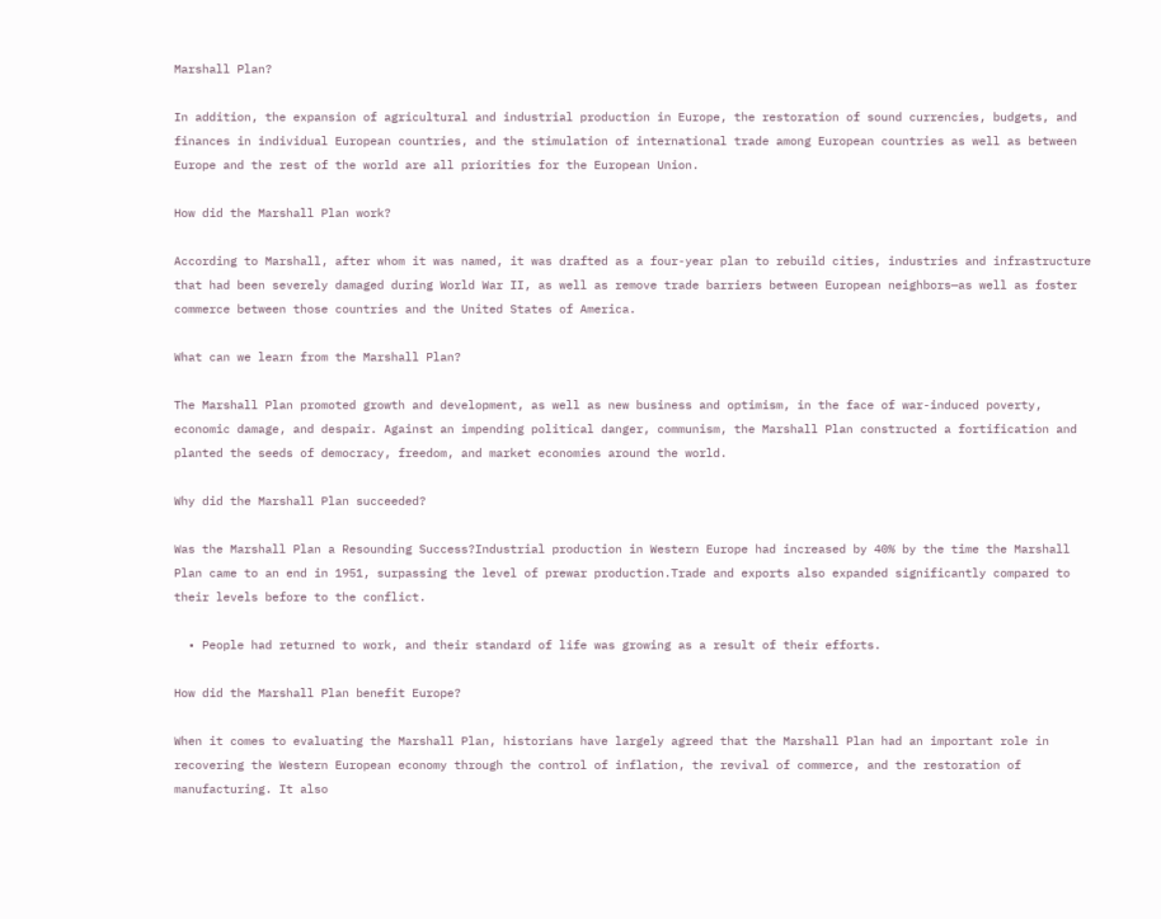Marshall Plan?

In addition, the expansion of agricultural and industrial production in Europe, the restoration of sound currencies, budgets, and finances in individual European countries, and the stimulation of international trade among European countries as well as between Europe and the rest of the world are all priorities for the European Union.

How did the Marshall Plan work?

According to Marshall, after whom it was named, it was drafted as a four-year plan to rebuild cities, industries and infrastructure that had been severely damaged during World War II, as well as remove trade barriers between European neighbors—as well as foster commerce between those countries and the United States of America.

What can we learn from the Marshall Plan?

The Marshall Plan promoted growth and development, as well as new business and optimism, in the face of war-induced poverty, economic damage, and despair. Against an impending political danger, communism, the Marshall Plan constructed a fortification and planted the seeds of democracy, freedom, and market economies around the world.

Why did the Marshall Plan succeeded?

Was the Marshall Plan a Resounding Success?Industrial production in Western Europe had increased by 40% by the time the Marshall Plan came to an end in 1951, surpassing the level of prewar production.Trade and exports also expanded significantly compared to their levels before to the conflict.

  • People had returned to work, and their standard of life was growing as a result of their efforts.

How did the Marshall Plan benefit Europe?

When it comes to evaluating the Marshall Plan, historians have largely agreed that the Marshall Plan had an important role in recovering the Western European economy through the control of inflation, the revival of commerce, and the restoration of manufacturing. It also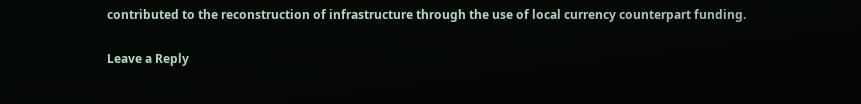contributed to the reconstruction of infrastructure through the use of local currency counterpart funding.

Leave a Reply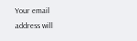Your email address will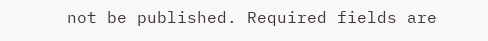not be published. Required fields are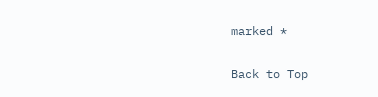marked *

Back to Top